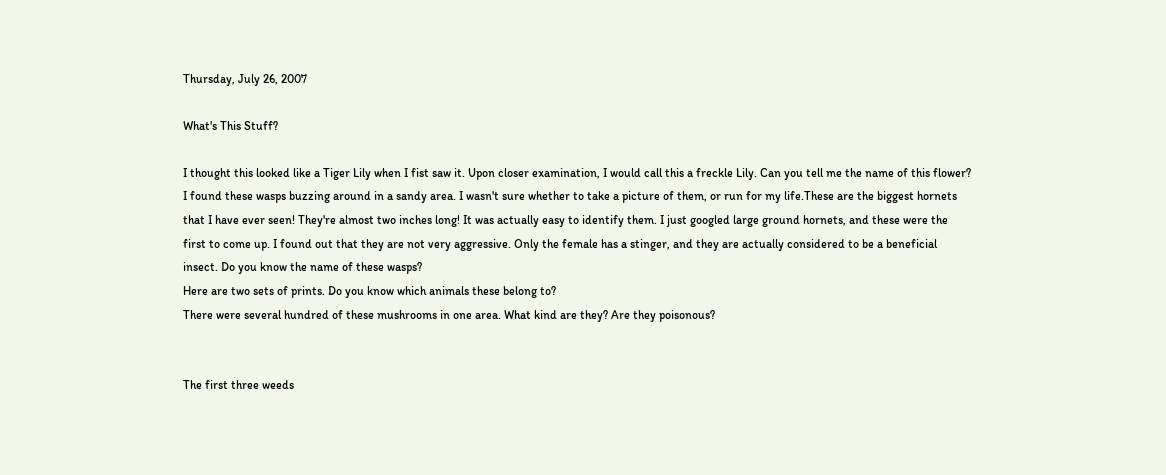Thursday, July 26, 2007

What's This Stuff?

I thought this looked like a Tiger Lily when I fist saw it. Upon closer examination, I would call this a freckle Lily. Can you tell me the name of this flower?
I found these wasps buzzing around in a sandy area. I wasn't sure whether to take a picture of them, or run for my life.These are the biggest hornets that I have ever seen! They're almost two inches long! It was actually easy to identify them. I just googled large ground hornets, and these were the first to come up. I found out that they are not very aggressive. Only the female has a stinger, and they are actually considered to be a beneficial insect. Do you know the name of these wasps?
Here are two sets of prints. Do you know which animals these belong to?
There were several hundred of these mushrooms in one area. What kind are they? Are they poisonous?


The first three weeds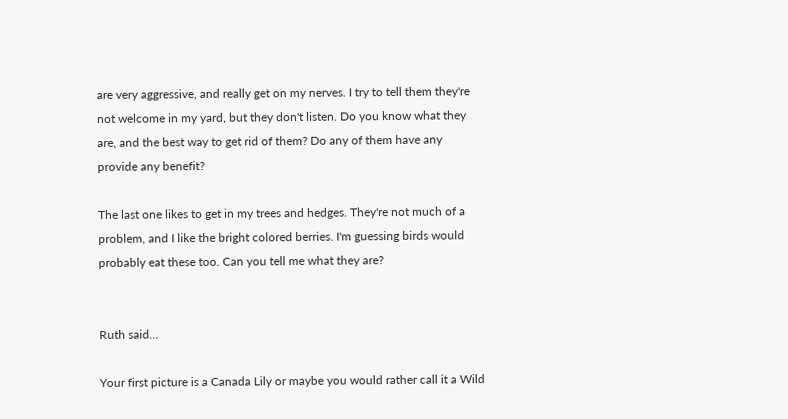are very aggressive, and really get on my nerves. I try to tell them they're not welcome in my yard, but they don't listen. Do you know what they are, and the best way to get rid of them? Do any of them have any provide any benefit?

The last one likes to get in my trees and hedges. They're not much of a problem, and I like the bright colored berries. I'm guessing birds would probably eat these too. Can you tell me what they are?


Ruth said...

Your first picture is a Canada Lily or maybe you would rather call it a Wild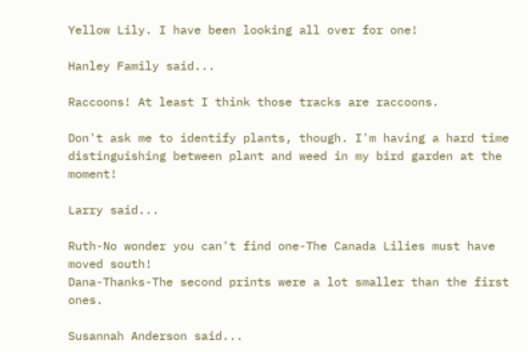Yellow Lily. I have been looking all over for one!

Hanley Family said...

Raccoons! At least I think those tracks are raccoons.

Don't ask me to identify plants, though. I'm having a hard time distinguishing between plant and weed in my bird garden at the moment!

Larry said...

Ruth-No wonder you can't find one-The Canada Lilies must have moved south!
Dana-Thanks-The second prints were a lot smaller than the first ones.

Susannah Anderson said...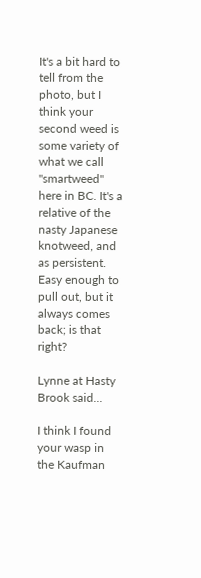It's a bit hard to tell from the photo, but I think your second weed is some variety of what we call "smartweed" here in BC. It's a relative of the nasty Japanese knotweed, and as persistent. Easy enough to pull out, but it always comes back; is that right?

Lynne at Hasty Brook said...

I think I found your wasp in the Kaufman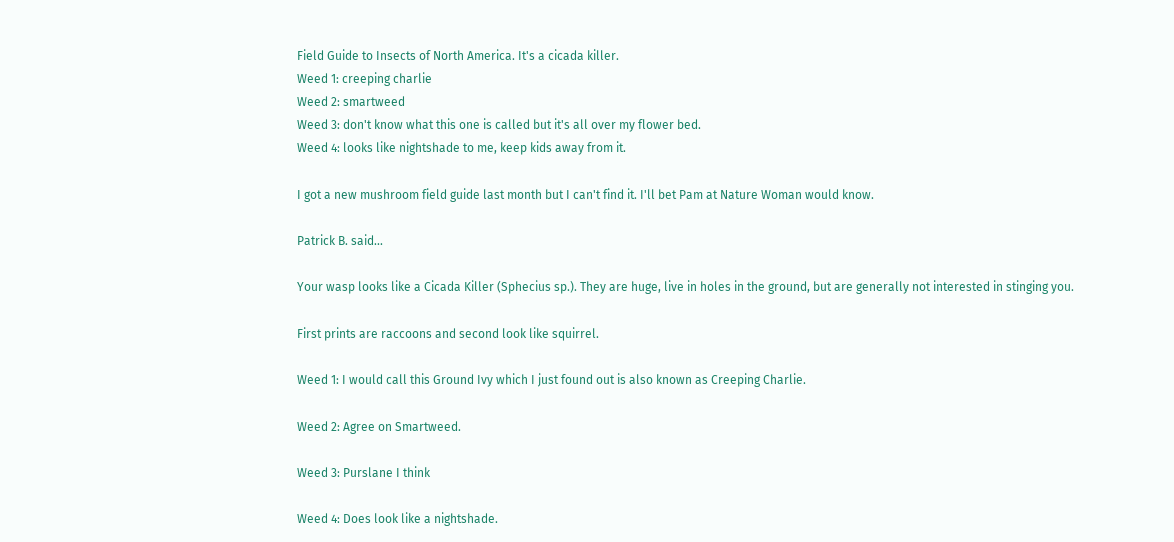Field Guide to Insects of North America. It's a cicada killer.
Weed 1: creeping charlie
Weed 2: smartweed
Weed 3: don't know what this one is called but it's all over my flower bed.
Weed 4: looks like nightshade to me, keep kids away from it.

I got a new mushroom field guide last month but I can't find it. I'll bet Pam at Nature Woman would know.

Patrick B. said...

Your wasp looks like a Cicada Killer (Sphecius sp.). They are huge, live in holes in the ground, but are generally not interested in stinging you.

First prints are raccoons and second look like squirrel.

Weed 1: I would call this Ground Ivy which I just found out is also known as Creeping Charlie.

Weed 2: Agree on Smartweed.

Weed 3: Purslane I think

Weed 4: Does look like a nightshade.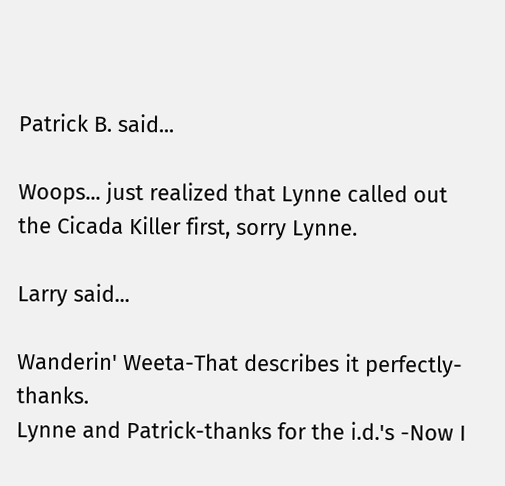Patrick B. said...

Woops... just realized that Lynne called out the Cicada Killer first, sorry Lynne.

Larry said...

Wanderin' Weeta-That describes it perfectly-thanks.
Lynne and Patrick-thanks for the i.d.'s -Now I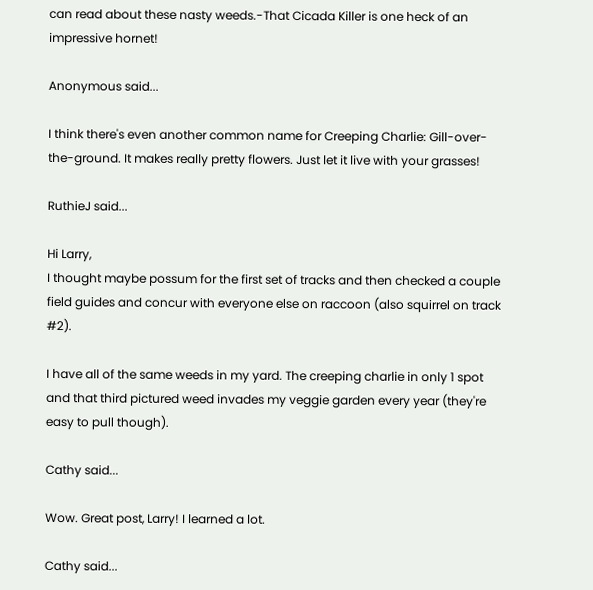can read about these nasty weeds.-That Cicada Killer is one heck of an impressive hornet!

Anonymous said...

I think there's even another common name for Creeping Charlie: Gill-over-the-ground. It makes really pretty flowers. Just let it live with your grasses!

RuthieJ said...

Hi Larry,
I thought maybe possum for the first set of tracks and then checked a couple field guides and concur with everyone else on raccoon (also squirrel on track #2).

I have all of the same weeds in my yard. The creeping charlie in only 1 spot and that third pictured weed invades my veggie garden every year (they're easy to pull though).

Cathy said...

Wow. Great post, Larry! I learned a lot.

Cathy said...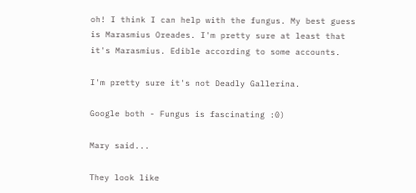oh! I think I can help with the fungus. My best guess is Marasmius Oreades. I'm pretty sure at least that it's Marasmius. Edible according to some accounts.

I'm pretty sure it's not Deadly Gallerina.

Google both - Fungus is fascinating :0)

Mary said...

They look like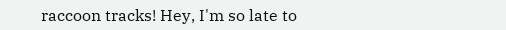raccoon tracks! Hey, I'm so late to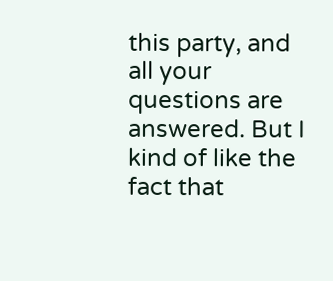this party, and all your questions are answered. But I kind of like the fact that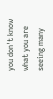you don't know what you are seeing many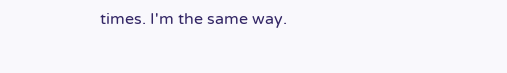times. I'm the same way.